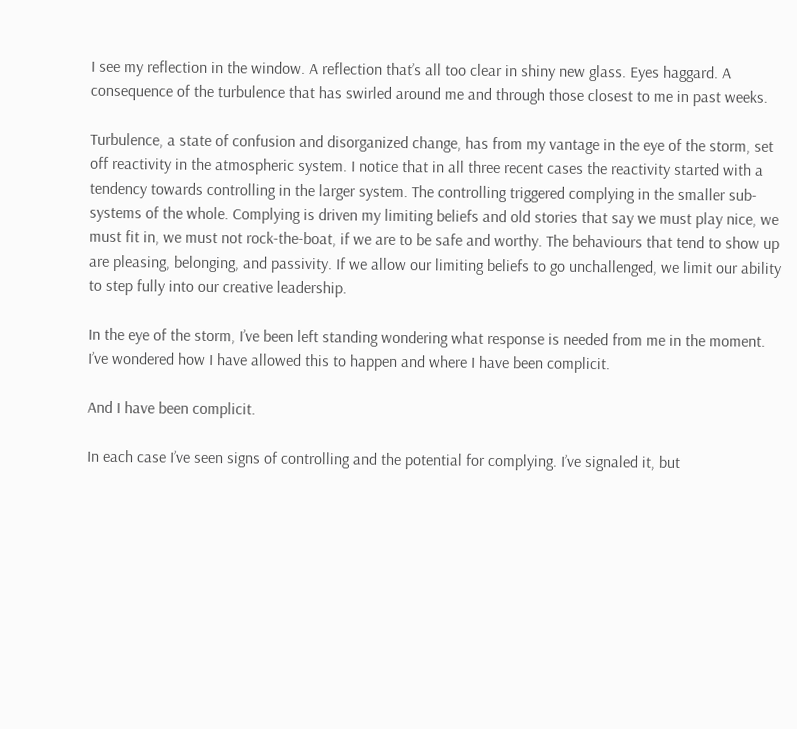I see my reflection in the window. A reflection that’s all too clear in shiny new glass. Eyes haggard. A consequence of the turbulence that has swirled around me and through those closest to me in past weeks.

Turbulence, a state of confusion and disorganized change, has from my vantage in the eye of the storm, set off reactivity in the atmospheric system. I notice that in all three recent cases the reactivity started with a tendency towards controlling in the larger system. The controlling triggered complying in the smaller sub-systems of the whole. Complying is driven my limiting beliefs and old stories that say we must play nice, we must fit in, we must not rock-the-boat, if we are to be safe and worthy. The behaviours that tend to show up are pleasing, belonging, and passivity. If we allow our limiting beliefs to go unchallenged, we limit our ability to step fully into our creative leadership.

In the eye of the storm, I’ve been left standing wondering what response is needed from me in the moment. I’ve wondered how I have allowed this to happen and where I have been complicit.

And I have been complicit.

In each case I’ve seen signs of controlling and the potential for complying. I’ve signaled it, but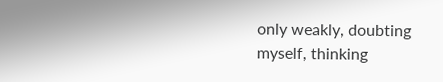only weakly, doubting myself, thinking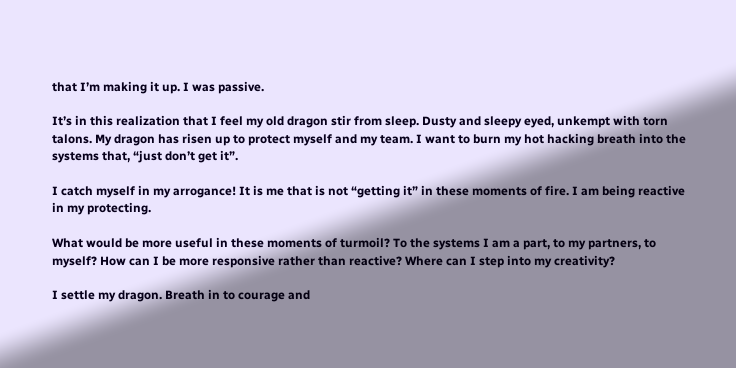that I’m making it up. I was passive.

It’s in this realization that I feel my old dragon stir from sleep. Dusty and sleepy eyed, unkempt with torn talons. My dragon has risen up to protect myself and my team. I want to burn my hot hacking breath into the systems that, “just don’t get it”.

I catch myself in my arrogance! It is me that is not “getting it” in these moments of fire. I am being reactive in my protecting.

What would be more useful in these moments of turmoil? To the systems I am a part, to my partners, to myself? How can I be more responsive rather than reactive? Where can I step into my creativity?

I settle my dragon. Breath in to courage and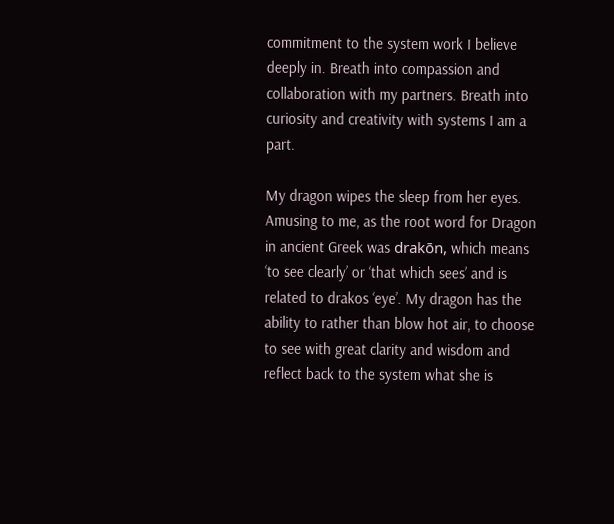commitment to the system work I believe deeply in. Breath into compassion and collaboration with my partners. Breath into curiosity and creativity with systems I am a part.

My dragon wipes the sleep from her eyes. Amusing to me, as the root word for Dragon in ancient Greek was drakōn, which means ‘to see clearly’ or ‘that which sees’ and is related to drakos ‘eye’. My dragon has the ability to rather than blow hot air, to choose to see with great clarity and wisdom and reflect back to the system what she is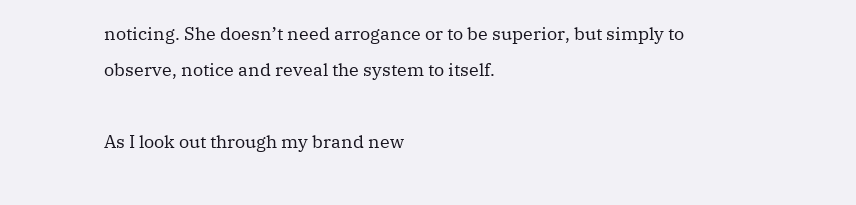noticing. She doesn’t need arrogance or to be superior, but simply to observe, notice and reveal the system to itself.

As I look out through my brand new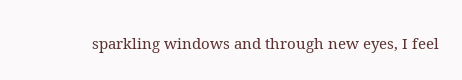sparkling windows and through new eyes, I feel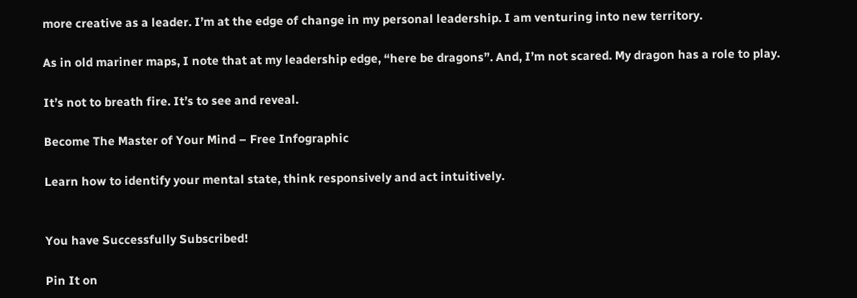more creative as a leader. I’m at the edge of change in my personal leadership. I am venturing into new territory.

As in old mariner maps, I note that at my leadership edge, “here be dragons”. And, I’m not scared. My dragon has a role to play.

It’s not to breath fire. It’s to see and reveal.

Become The Master of Your Mind – Free Infographic

Learn how to identify your mental state, think responsively and act intuitively.


You have Successfully Subscribed!

Pin It on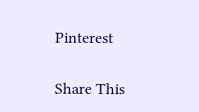Pinterest

Share This